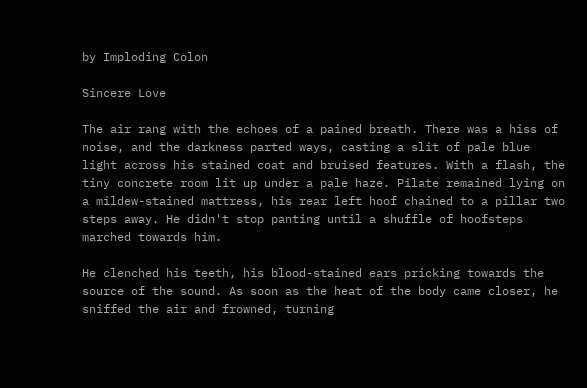by Imploding Colon

Sincere Love

The air rang with the echoes of a pained breath. There was a hiss of noise, and the darkness parted ways, casting a slit of pale blue light across his stained coat and bruised features. With a flash, the tiny concrete room lit up under a pale haze. Pilate remained lying on a mildew-stained mattress, his rear left hoof chained to a pillar two steps away. He didn't stop panting until a shuffle of hoofsteps marched towards him.

He clenched his teeth, his blood-stained ears pricking towards the source of the sound. As soon as the heat of the body came closer, he sniffed the air and frowned, turning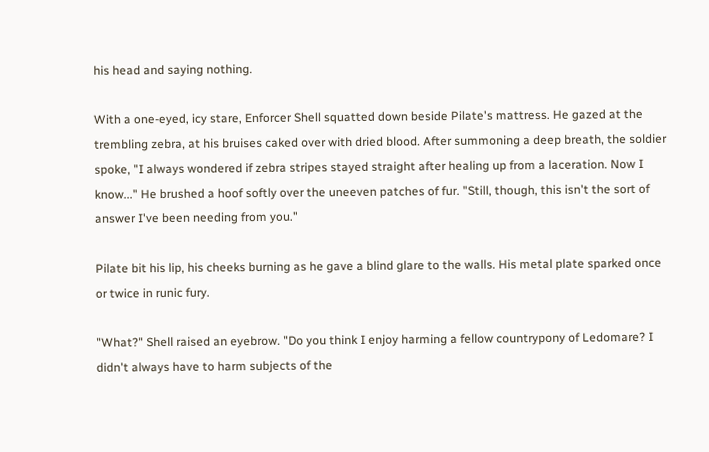his head and saying nothing.

With a one-eyed, icy stare, Enforcer Shell squatted down beside Pilate's mattress. He gazed at the trembling zebra, at his bruises caked over with dried blood. After summoning a deep breath, the soldier spoke, "I always wondered if zebra stripes stayed straight after healing up from a laceration. Now I know..." He brushed a hoof softly over the uneeven patches of fur. "Still, though, this isn't the sort of answer I've been needing from you."

Pilate bit his lip, his cheeks burning as he gave a blind glare to the walls. His metal plate sparked once or twice in runic fury.

"What?" Shell raised an eyebrow. "Do you think I enjoy harming a fellow countrypony of Ledomare? I didn't always have to harm subjects of the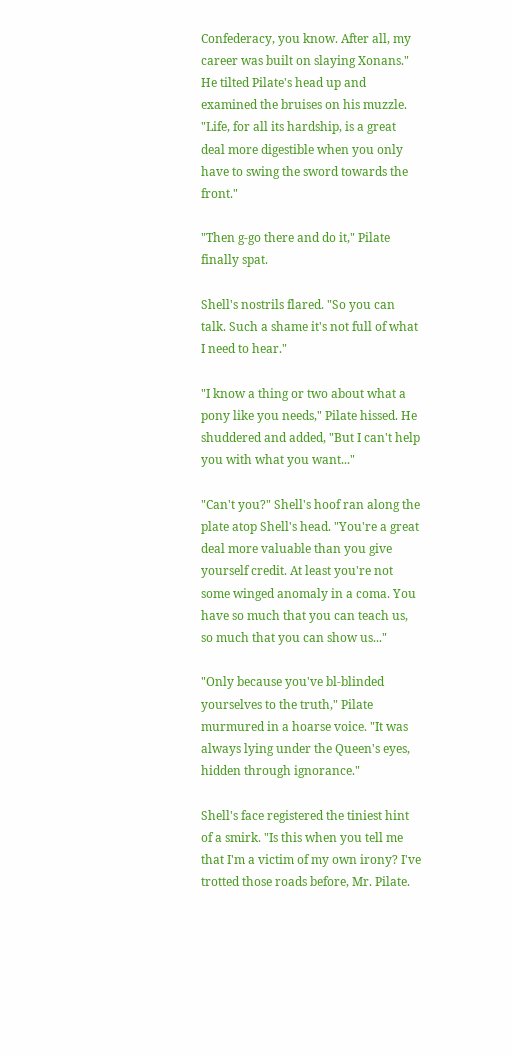Confederacy, you know. After all, my career was built on slaying Xonans." He tilted Pilate's head up and examined the bruises on his muzzle. "Life, for all its hardship, is a great deal more digestible when you only have to swing the sword towards the front."

"Then g-go there and do it," Pilate finally spat.

Shell's nostrils flared. "So you can talk. Such a shame it's not full of what I need to hear."

"I know a thing or two about what a pony like you needs," Pilate hissed. He shuddered and added, "But I can't help you with what you want..."

"Can't you?" Shell's hoof ran along the plate atop Shell's head. "You're a great deal more valuable than you give yourself credit. At least you're not some winged anomaly in a coma. You have so much that you can teach us, so much that you can show us..."

"Only because you've bl-blinded yourselves to the truth," Pilate murmured in a hoarse voice. "It was always lying under the Queen's eyes, hidden through ignorance."

Shell's face registered the tiniest hint of a smirk. "Is this when you tell me that I'm a victim of my own irony? I've trotted those roads before, Mr. Pilate.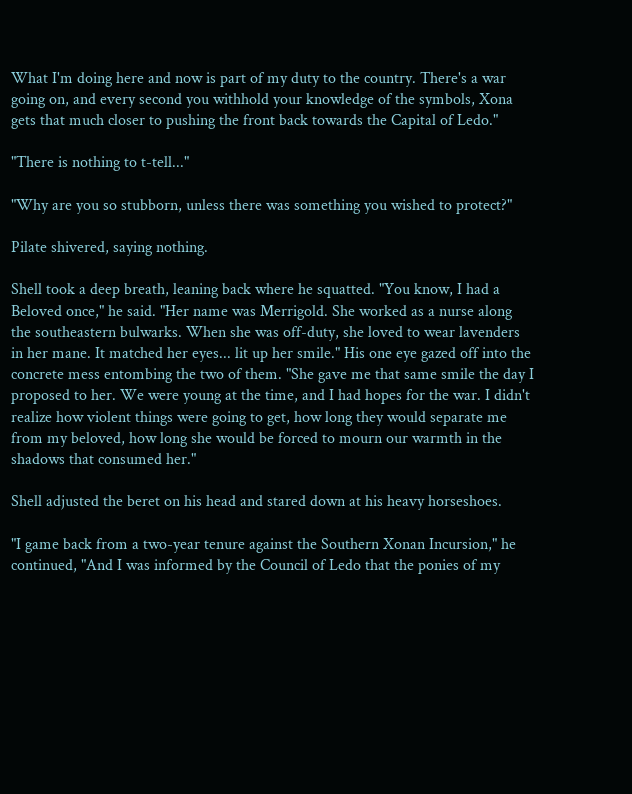What I'm doing here and now is part of my duty to the country. There's a war going on, and every second you withhold your knowledge of the symbols, Xona gets that much closer to pushing the front back towards the Capital of Ledo."

"There is nothing to t-tell..."

"Why are you so stubborn, unless there was something you wished to protect?"

Pilate shivered, saying nothing.

Shell took a deep breath, leaning back where he squatted. "You know, I had a Beloved once," he said. "Her name was Merrigold. She worked as a nurse along the southeastern bulwarks. When she was off-duty, she loved to wear lavenders in her mane. It matched her eyes... lit up her smile." His one eye gazed off into the concrete mess entombing the two of them. "She gave me that same smile the day I proposed to her. We were young at the time, and I had hopes for the war. I didn't realize how violent things were going to get, how long they would separate me from my beloved, how long she would be forced to mourn our warmth in the shadows that consumed her."

Shell adjusted the beret on his head and stared down at his heavy horseshoes.

"I game back from a two-year tenure against the Southern Xonan Incursion," he continued, "And I was informed by the Council of Ledo that the ponies of my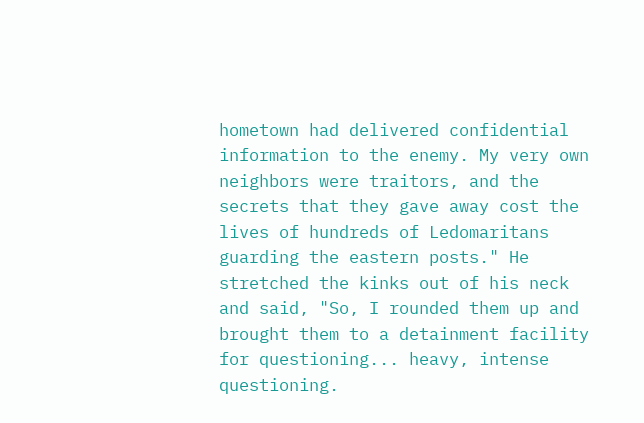hometown had delivered confidential information to the enemy. My very own neighbors were traitors, and the secrets that they gave away cost the lives of hundreds of Ledomaritans guarding the eastern posts." He stretched the kinks out of his neck and said, "So, I rounded them up and brought them to a detainment facility for questioning... heavy, intense questioning.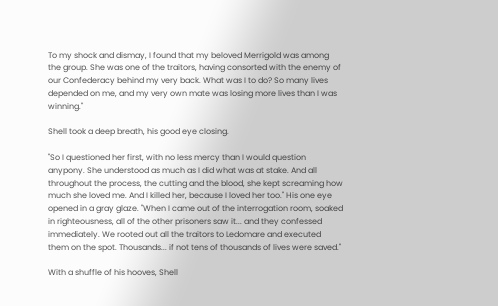To my shock and dismay, I found that my beloved Merrigold was among the group. She was one of the traitors, having consorted with the enemy of our Confederacy behind my very back. What was I to do? So many lives depended on me, and my very own mate was losing more lives than I was winning."

Shell took a deep breath, his good eye closing.

"So I questioned her first, with no less mercy than I would question anypony. She understood as much as I did what was at stake. And all throughout the process, the cutting and the blood, she kept screaming how much she loved me. And I killed her, because I loved her too." His one eye opened in a gray glaze. "When I came out of the interrogation room, soaked in righteousness, all of the other prisoners saw it... and they confessed immediately. We rooted out all the traitors to Ledomare and executed them on the spot. Thousands... if not tens of thousands of lives were saved."

With a shuffle of his hooves, Shell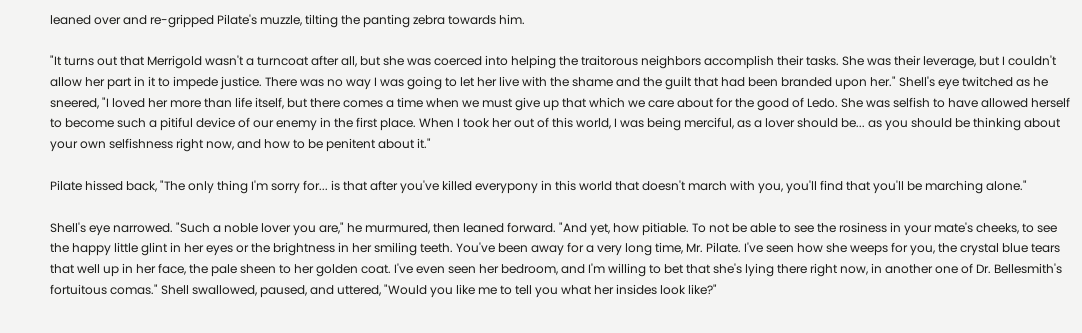leaned over and re-gripped Pilate's muzzle, tilting the panting zebra towards him.

"It turns out that Merrigold wasn't a turncoat after all, but she was coerced into helping the traitorous neighbors accomplish their tasks. She was their leverage, but I couldn't allow her part in it to impede justice. There was no way I was going to let her live with the shame and the guilt that had been branded upon her." Shell's eye twitched as he sneered, "I loved her more than life itself, but there comes a time when we must give up that which we care about for the good of Ledo. She was selfish to have allowed herself to become such a pitiful device of our enemy in the first place. When I took her out of this world, I was being merciful, as a lover should be... as you should be thinking about your own selfishness right now, and how to be penitent about it."

Pilate hissed back, "The only thing I'm sorry for... is that after you've killed everypony in this world that doesn't march with you, you'll find that you'll be marching alone."

Shell's eye narrowed. "Such a noble lover you are," he murmured, then leaned forward. "And yet, how pitiable. To not be able to see the rosiness in your mate's cheeks, to see the happy little glint in her eyes or the brightness in her smiling teeth. You've been away for a very long time, Mr. Pilate. I've seen how she weeps for you, the crystal blue tears that well up in her face, the pale sheen to her golden coat. I've even seen her bedroom, and I'm willing to bet that she's lying there right now, in another one of Dr. Bellesmith's fortuitous comas." Shell swallowed, paused, and uttered, "Would you like me to tell you what her insides look like?"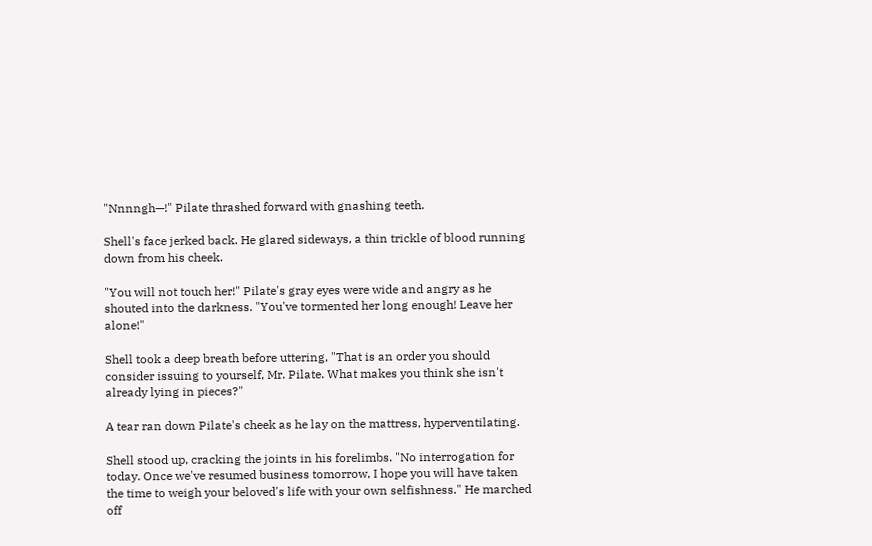"Nnnngh—!" Pilate thrashed forward with gnashing teeth.

Shell's face jerked back. He glared sideways, a thin trickle of blood running down from his cheek.

"You will not touch her!" Pilate's gray eyes were wide and angry as he shouted into the darkness. "You've tormented her long enough! Leave her alone!"

Shell took a deep breath before uttering, "That is an order you should consider issuing to yourself, Mr. Pilate. What makes you think she isn't already lying in pieces?"

A tear ran down Pilate's cheek as he lay on the mattress, hyperventilating.

Shell stood up, cracking the joints in his forelimbs. "No interrogation for today. Once we've resumed business tomorrow, I hope you will have taken the time to weigh your beloved's life with your own selfishness." He marched off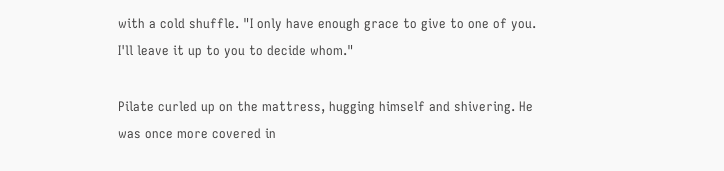with a cold shuffle. "I only have enough grace to give to one of you. I'll leave it up to you to decide whom."

Pilate curled up on the mattress, hugging himself and shivering. He was once more covered in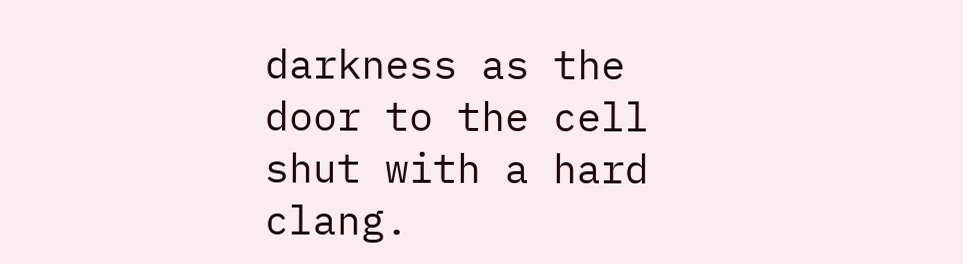darkness as the door to the cell shut with a hard clang.